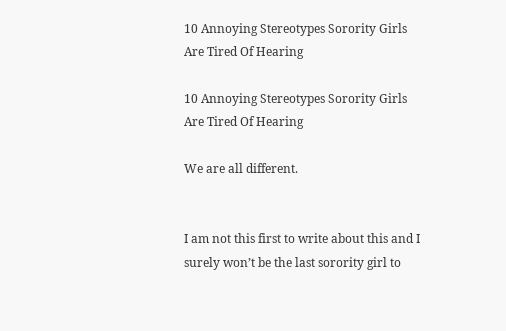10 Annoying Stereotypes Sorority Girls Are Tired Of Hearing

10 Annoying Stereotypes Sorority Girls Are Tired Of Hearing

We are all different.


I am not this first to write about this and I surely won’t be the last sorority girl to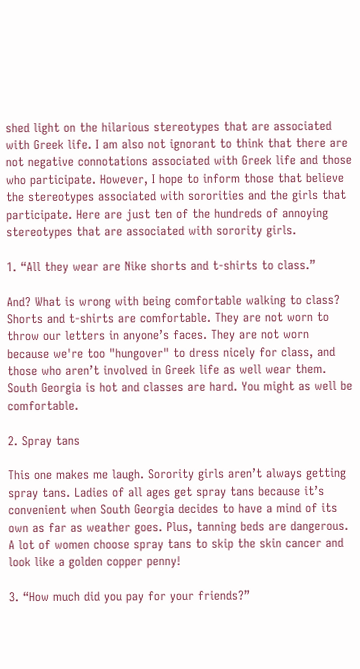shed light on the hilarious stereotypes that are associated with Greek life. I am also not ignorant to think that there are not negative connotations associated with Greek life and those who participate. However, I hope to inform those that believe the stereotypes associated with sororities and the girls that participate. Here are just ten of the hundreds of annoying stereotypes that are associated with sorority girls.

1. “All they wear are Nike shorts and t-shirts to class.”

And? What is wrong with being comfortable walking to class? Shorts and t-shirts are comfortable. They are not worn to throw our letters in anyone’s faces. They are not worn because we're too "hungover" to dress nicely for class, and those who aren’t involved in Greek life as well wear them. South Georgia is hot and classes are hard. You might as well be comfortable.

2. Spray tans

This one makes me laugh. Sorority girls aren’t always getting spray tans. Ladies of all ages get spray tans because it’s convenient when South Georgia decides to have a mind of its own as far as weather goes. Plus, tanning beds are dangerous. A lot of women choose spray tans to skip the skin cancer and look like a golden copper penny!

3. “How much did you pay for your friends?”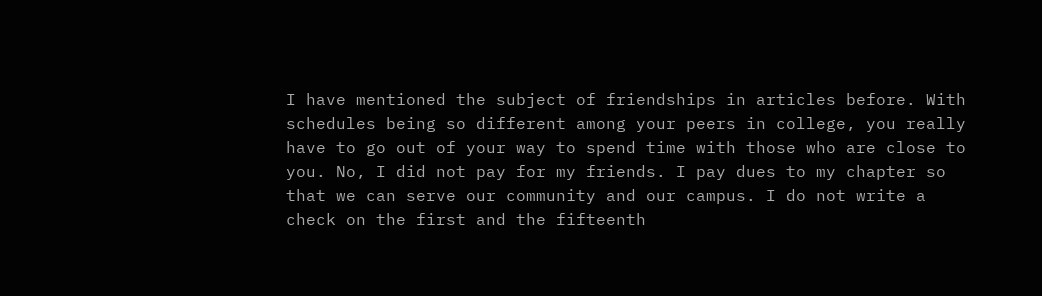I have mentioned the subject of friendships in articles before. With schedules being so different among your peers in college, you really have to go out of your way to spend time with those who are close to you. No, I did not pay for my friends. I pay dues to my chapter so that we can serve our community and our campus. I do not write a check on the first and the fifteenth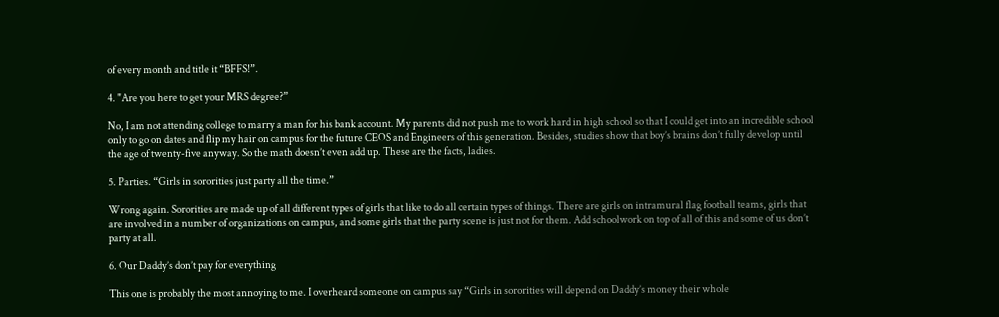of every month and title it “BFFS!”.

4. "Are you here to get your MRS degree?”

No, I am not attending college to marry a man for his bank account. My parents did not push me to work hard in high school so that I could get into an incredible school only to go on dates and flip my hair on campus for the future CEOS and Engineers of this generation. Besides, studies show that boy’s brains don’t fully develop until the age of twenty-five anyway. So the math doesn’t even add up. These are the facts, ladies.

5. Parties. “Girls in sororities just party all the time.”

Wrong again. Sororities are made up of all different types of girls that like to do all certain types of things. There are girls on intramural flag football teams, girls that are involved in a number of organizations on campus, and some girls that the party scene is just not for them. Add schoolwork on top of all of this and some of us don’t party at all.

6. Our Daddy’s don’t pay for everything

This one is probably the most annoying to me. I overheard someone on campus say “Girls in sororities will depend on Daddy’s money their whole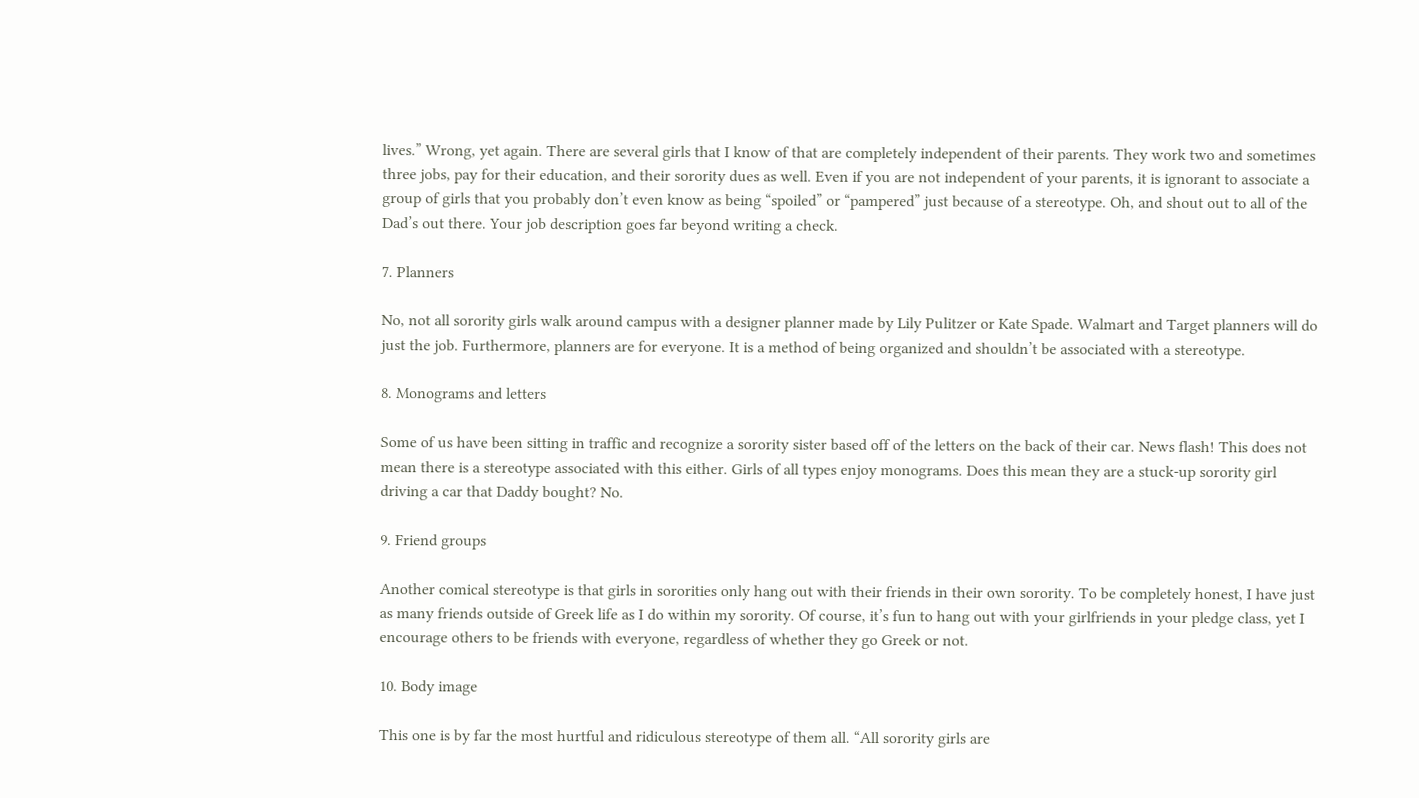lives.” Wrong, yet again. There are several girls that I know of that are completely independent of their parents. They work two and sometimes three jobs, pay for their education, and their sorority dues as well. Even if you are not independent of your parents, it is ignorant to associate a group of girls that you probably don’t even know as being “spoiled” or “pampered” just because of a stereotype. Oh, and shout out to all of the Dad’s out there. Your job description goes far beyond writing a check.

7. Planners

No, not all sorority girls walk around campus with a designer planner made by Lily Pulitzer or Kate Spade. Walmart and Target planners will do just the job. Furthermore, planners are for everyone. It is a method of being organized and shouldn’t be associated with a stereotype.

8. Monograms and letters

Some of us have been sitting in traffic and recognize a sorority sister based off of the letters on the back of their car. News flash! This does not mean there is a stereotype associated with this either. Girls of all types enjoy monograms. Does this mean they are a stuck-up sorority girl driving a car that Daddy bought? No.

9. Friend groups

Another comical stereotype is that girls in sororities only hang out with their friends in their own sorority. To be completely honest, I have just as many friends outside of Greek life as I do within my sorority. Of course, it’s fun to hang out with your girlfriends in your pledge class, yet I encourage others to be friends with everyone, regardless of whether they go Greek or not.

10. Body image

This one is by far the most hurtful and ridiculous stereotype of them all. “All sorority girls are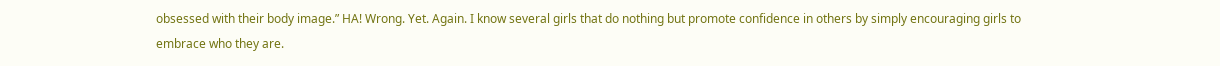obsessed with their body image.” HA! Wrong. Yet. Again. I know several girls that do nothing but promote confidence in others by simply encouraging girls to embrace who they are.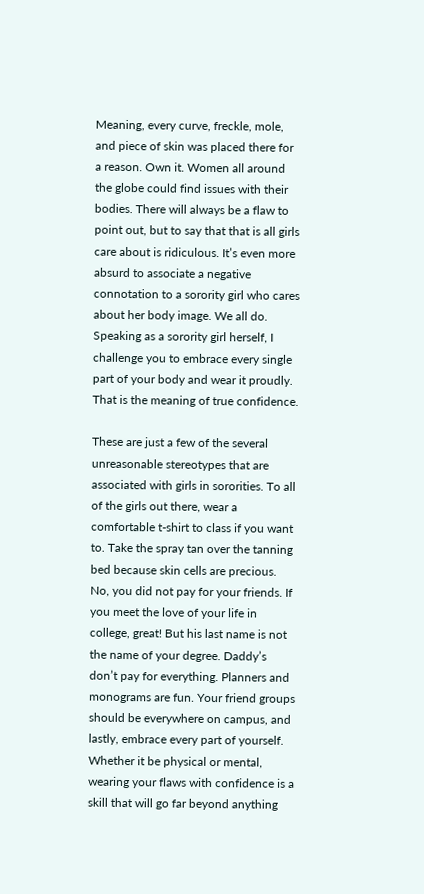Meaning, every curve, freckle, mole, and piece of skin was placed there for a reason. Own it. Women all around the globe could find issues with their bodies. There will always be a flaw to point out, but to say that that is all girls care about is ridiculous. It’s even more absurd to associate a negative connotation to a sorority girl who cares about her body image. We all do. Speaking as a sorority girl herself, I challenge you to embrace every single part of your body and wear it proudly. That is the meaning of true confidence.

These are just a few of the several unreasonable stereotypes that are associated with girls in sororities. To all of the girls out there, wear a comfortable t-shirt to class if you want to. Take the spray tan over the tanning bed because skin cells are precious. No, you did not pay for your friends. If you meet the love of your life in college, great! But his last name is not the name of your degree. Daddy’s don’t pay for everything. Planners and monograms are fun. Your friend groups should be everywhere on campus, and lastly, embrace every part of yourself. Whether it be physical or mental, wearing your flaws with confidence is a skill that will go far beyond anything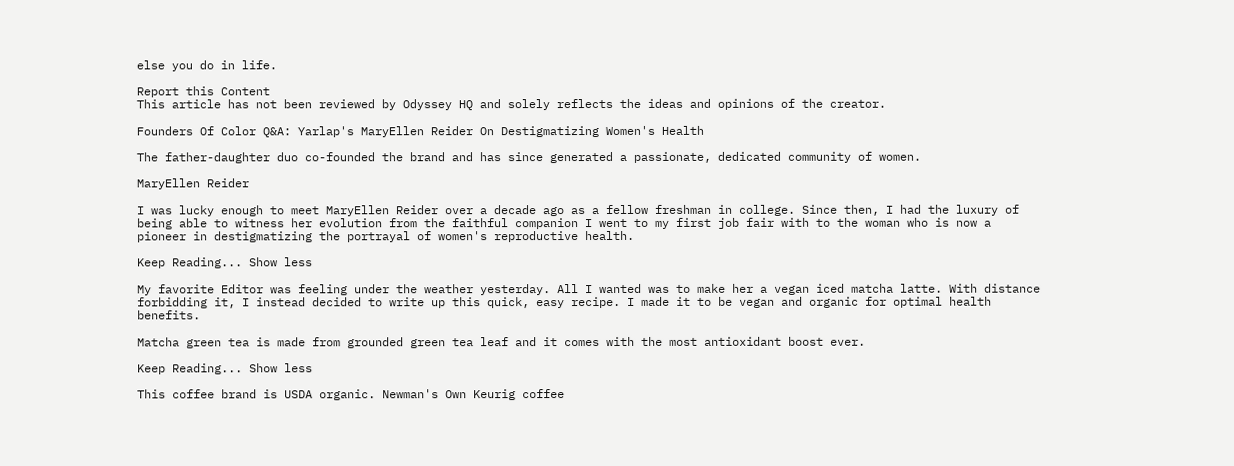else you do in life.

Report this Content
This article has not been reviewed by Odyssey HQ and solely reflects the ideas and opinions of the creator.

Founders Of Color Q&A: Yarlap's MaryEllen Reider On Destigmatizing Women's Health

The father-daughter duo co-founded the brand and has since generated a passionate, dedicated community of women.

MaryEllen Reider

I was lucky enough to meet MaryEllen Reider over a decade ago as a fellow freshman in college. Since then, I had the luxury of being able to witness her evolution from the faithful companion I went to my first job fair with to the woman who is now a pioneer in destigmatizing the portrayal of women's reproductive health.

Keep Reading... Show less

My favorite Editor was feeling under the weather yesterday. All I wanted was to make her a vegan iced matcha latte. With distance forbidding it, I instead decided to write up this quick, easy recipe. I made it to be vegan and organic for optimal health benefits.

Matcha green tea is made from grounded green tea leaf and it comes with the most antioxidant boost ever.

Keep Reading... Show less

This coffee brand is USDA organic. Newman's Own Keurig coffee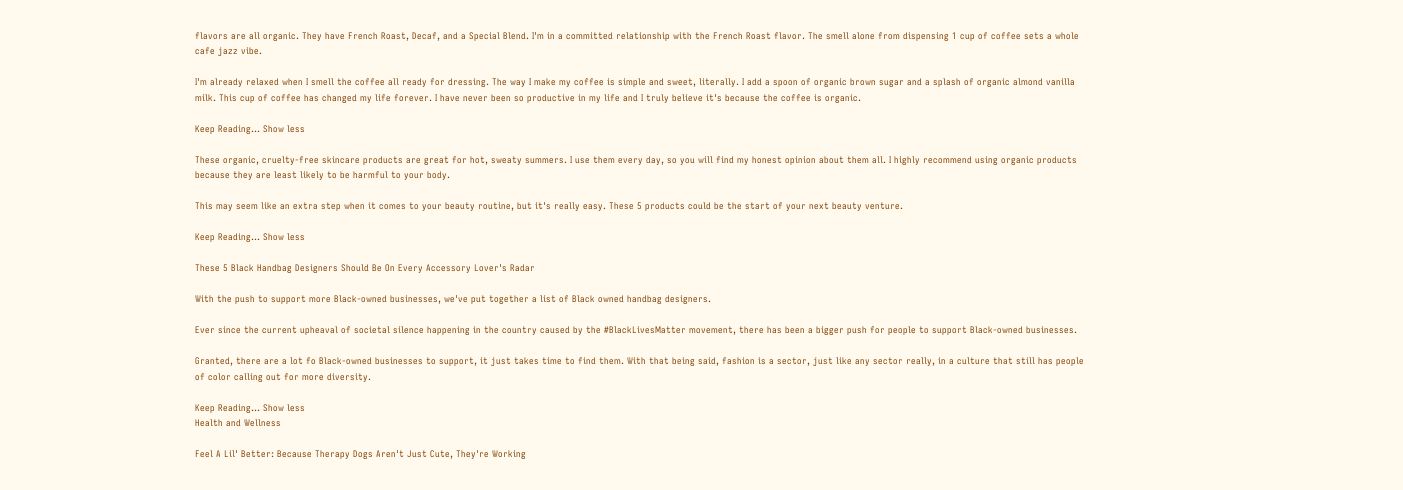flavors are all organic. They have French Roast, Decaf, and a Special Blend. I'm in a committed relationship with the French Roast flavor. The smell alone from dispensing 1 cup of coffee sets a whole cafe jazz vibe.

I'm already relaxed when I smell the coffee all ready for dressing. The way I make my coffee is simple and sweet, literally. I add a spoon of organic brown sugar and a splash of organic almond vanilla milk. This cup of coffee has changed my life forever. I have never been so productive in my life and I truly believe it's because the coffee is organic.

Keep Reading... Show less

These organic, cruelty-free skincare products are great for hot, sweaty summers. I use them every day, so you will find my honest opinion about them all. I highly recommend using organic products because they are least likely to be harmful to your body.

This may seem like an extra step when it comes to your beauty routine, but it's really easy. These 5 products could be the start of your next beauty venture.

Keep Reading... Show less

These 5 Black Handbag Designers Should Be On Every Accessory Lover's Radar

With the push to support more Black-owned businesses, we've put together a list of Black owned handbag designers.

Ever since the current upheaval of societal silence happening in the country caused by the #BlackLivesMatter movement, there has been a bigger push for people to support Black-owned businesses.

Granted, there are a lot fo Black-owned businesses to support, it just takes time to find them. With that being said, fashion is a sector, just like any sector really, in a culture that still has people of color calling out for more diversity.

Keep Reading... Show less
Health and Wellness

Feel A Lil' Better: Because Therapy Dogs Aren't Just Cute, They're Working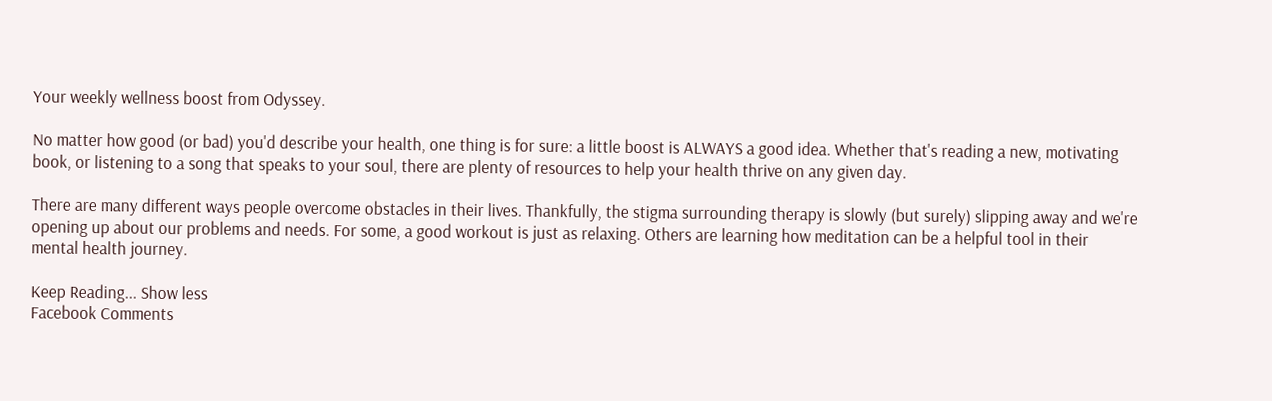Your weekly wellness boost from Odyssey.

No matter how good (or bad) you'd describe your health, one thing is for sure: a little boost is ALWAYS a good idea. Whether that's reading a new, motivating book, or listening to a song that speaks to your soul, there are plenty of resources to help your health thrive on any given day.

There are many different ways people overcome obstacles in their lives. Thankfully, the stigma surrounding therapy is slowly (but surely) slipping away and we're opening up about our problems and needs. For some, a good workout is just as relaxing. Others are learning how meditation can be a helpful tool in their mental health journey.

Keep Reading... Show less
Facebook Comments